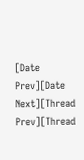[Date Prev][Date Next][Thread Prev][Thread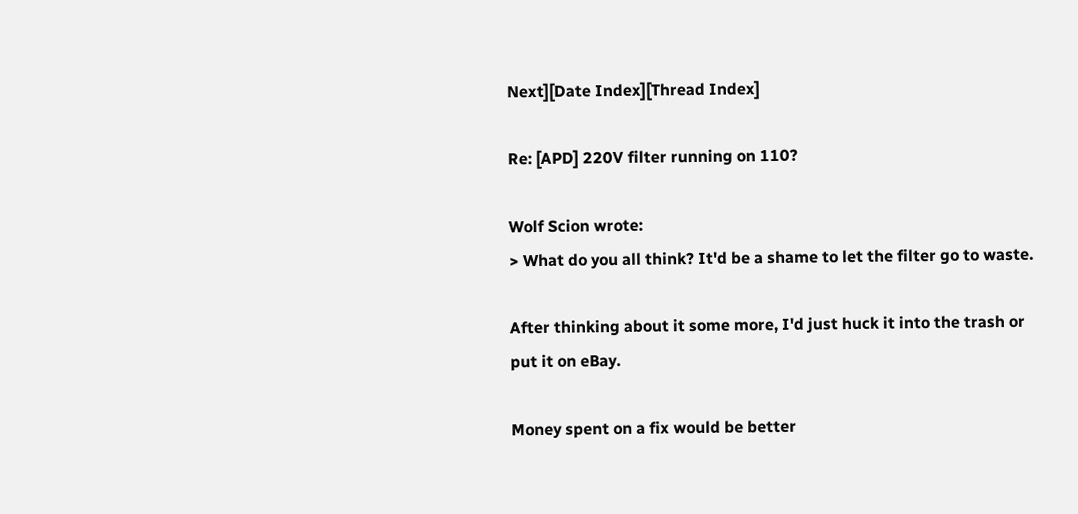Next][Date Index][Thread Index]

Re: [APD] 220V filter running on 110?

Wolf Scion wrote:
> What do you all think? It'd be a shame to let the filter go to waste.

After thinking about it some more, I'd just huck it into the trash or
put it on eBay.

Money spent on a fix would be better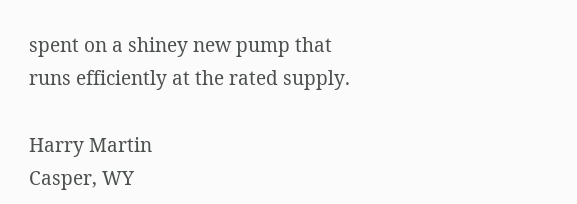spent on a shiney new pump that
runs efficiently at the rated supply.

Harry Martin
Casper, WY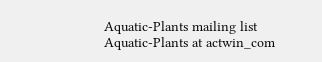Aquatic-Plants mailing list
Aquatic-Plants at actwin_com